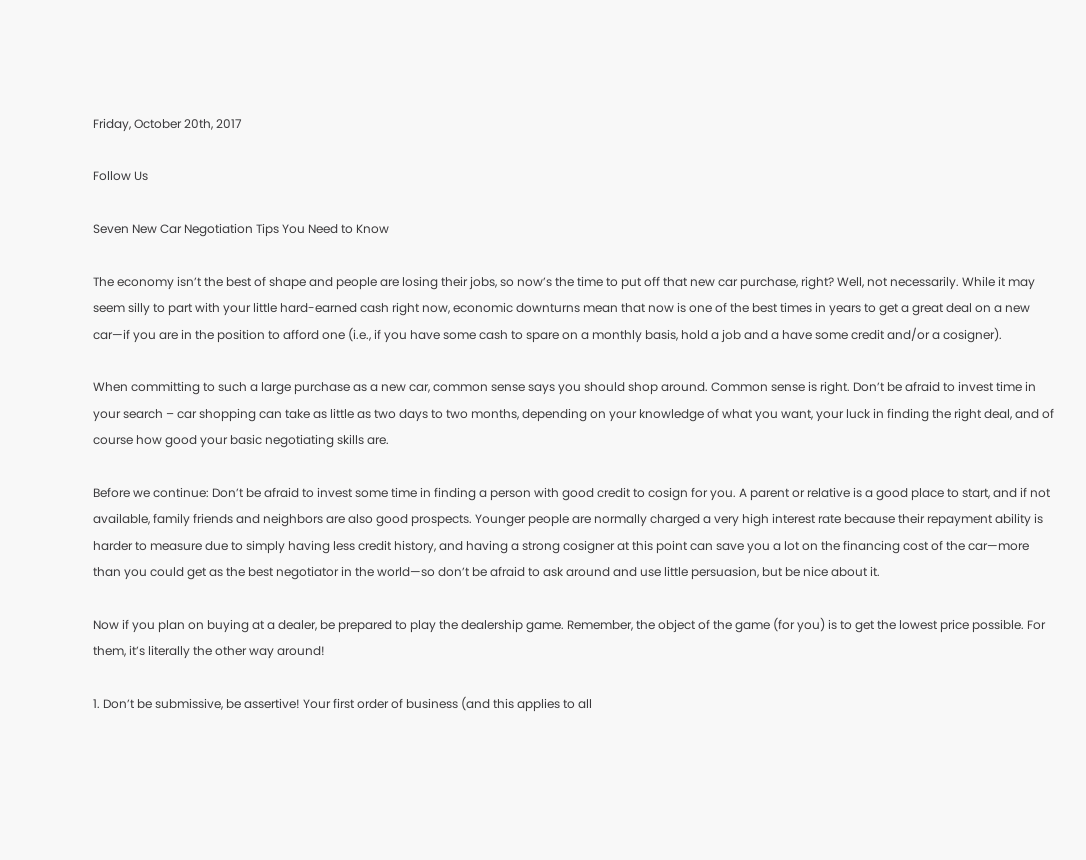Friday, October 20th, 2017

Follow Us

Seven New Car Negotiation Tips You Need to Know

The economy isn’t the best of shape and people are losing their jobs, so now’s the time to put off that new car purchase, right? Well, not necessarily. While it may seem silly to part with your little hard-earned cash right now, economic downturns mean that now is one of the best times in years to get a great deal on a new car—if you are in the position to afford one (i.e., if you have some cash to spare on a monthly basis, hold a job and a have some credit and/or a cosigner).

When committing to such a large purchase as a new car, common sense says you should shop around. Common sense is right. Don’t be afraid to invest time in your search – car shopping can take as little as two days to two months, depending on your knowledge of what you want, your luck in finding the right deal, and of course how good your basic negotiating skills are.

Before we continue: Don’t be afraid to invest some time in finding a person with good credit to cosign for you. A parent or relative is a good place to start, and if not available, family friends and neighbors are also good prospects. Younger people are normally charged a very high interest rate because their repayment ability is harder to measure due to simply having less credit history, and having a strong cosigner at this point can save you a lot on the financing cost of the car—more than you could get as the best negotiator in the world—so don’t be afraid to ask around and use little persuasion, but be nice about it.

Now if you plan on buying at a dealer, be prepared to play the dealership game. Remember, the object of the game (for you) is to get the lowest price possible. For them, it’s literally the other way around!

1. Don’t be submissive, be assertive! Your first order of business (and this applies to all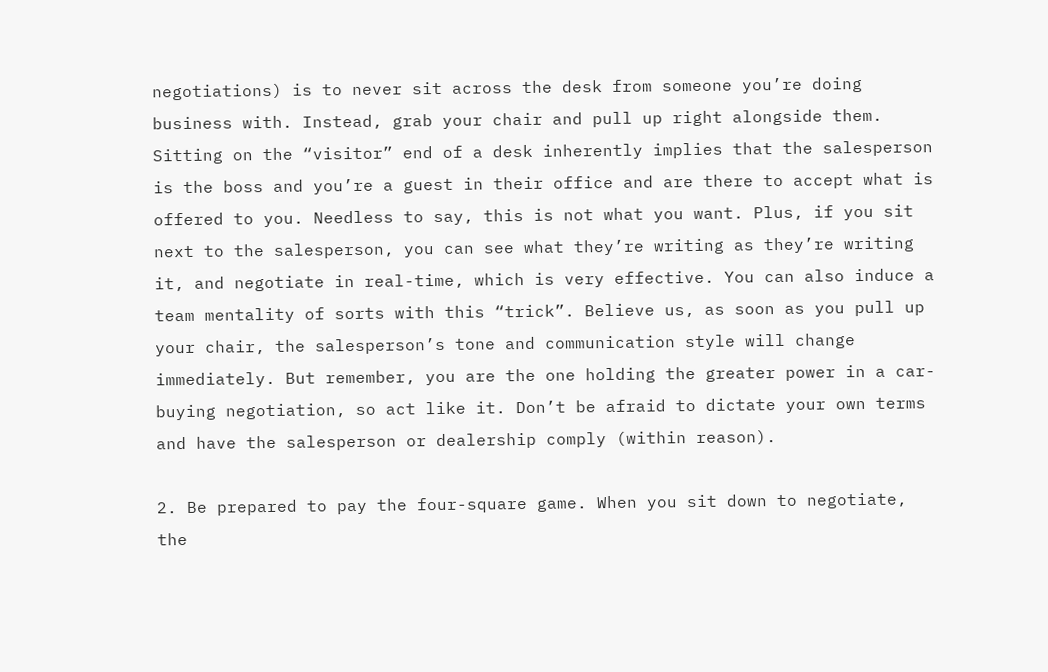negotiations) is to never sit across the desk from someone you’re doing business with. Instead, grab your chair and pull up right alongside them. Sitting on the “visitor” end of a desk inherently implies that the salesperson is the boss and you’re a guest in their office and are there to accept what is offered to you. Needless to say, this is not what you want. Plus, if you sit next to the salesperson, you can see what they’re writing as they’re writing it, and negotiate in real-time, which is very effective. You can also induce a team mentality of sorts with this “trick”. Believe us, as soon as you pull up your chair, the salesperson’s tone and communication style will change immediately. But remember, you are the one holding the greater power in a car-buying negotiation, so act like it. Don’t be afraid to dictate your own terms and have the salesperson or dealership comply (within reason).

2. Be prepared to pay the four-square game. When you sit down to negotiate, the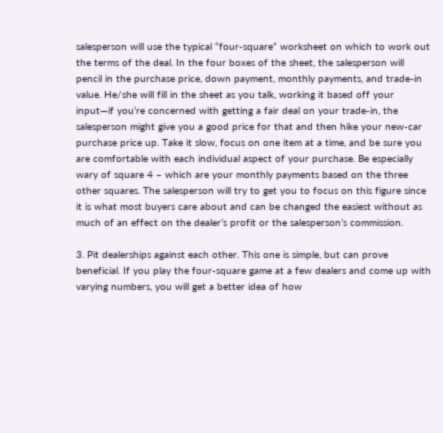salesperson will use the typical “four-square” worksheet on which to work out the terms of the deal. In the four boxes of the sheet, the salesperson will pencil in the purchase price, down payment, monthly payments, and trade-in value. He/she will fill in the sheet as you talk, working it based off your input—if you’re concerned with getting a fair deal on your trade-in, the salesperson might give you a good price for that and then hike your new-car purchase price up. Take it slow, focus on one item at a time, and be sure you are comfortable with each individual aspect of your purchase. Be especially wary of square 4 – which are your monthly payments based on the three other squares. The salesperson will try to get you to focus on this figure since it is what most buyers care about and can be changed the easiest without as much of an effect on the dealer’s profit or the salesperson’s commission.

3. Pit dealerships against each other. This one is simple, but can prove beneficial. If you play the four-square game at a few dealers and come up with varying numbers, you will get a better idea of how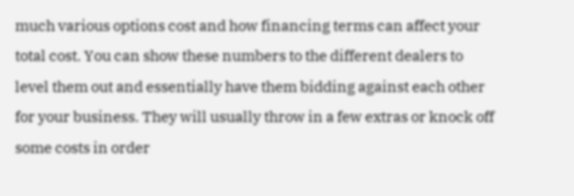much various options cost and how financing terms can affect your total cost. You can show these numbers to the different dealers to level them out and essentially have them bidding against each other for your business. They will usually throw in a few extras or knock off some costs in order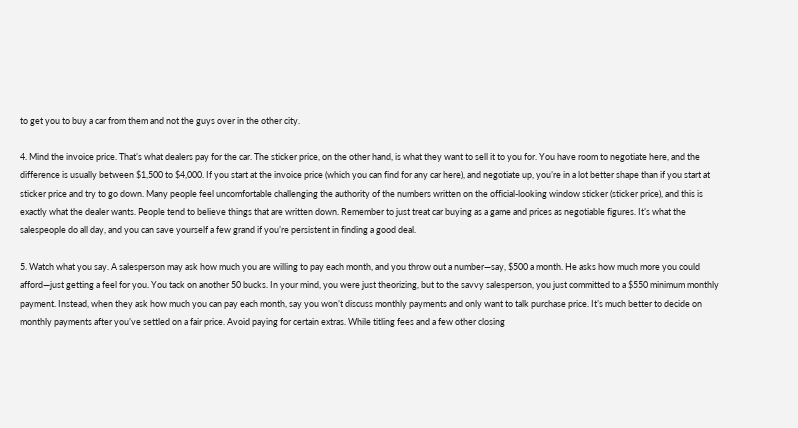to get you to buy a car from them and not the guys over in the other city.

4. Mind the invoice price. That’s what dealers pay for the car. The sticker price, on the other hand, is what they want to sell it to you for. You have room to negotiate here, and the difference is usually between $1,500 to $4,000. If you start at the invoice price (which you can find for any car here), and negotiate up, you’re in a lot better shape than if you start at sticker price and try to go down. Many people feel uncomfortable challenging the authority of the numbers written on the official-looking window sticker (sticker price), and this is exactly what the dealer wants. People tend to believe things that are written down. Remember to just treat car buying as a game and prices as negotiable figures. It’s what the salespeople do all day, and you can save yourself a few grand if you’re persistent in finding a good deal.

5. Watch what you say. A salesperson may ask how much you are willing to pay each month, and you throw out a number—say, $500 a month. He asks how much more you could afford—just getting a feel for you. You tack on another 50 bucks. In your mind, you were just theorizing, but to the savvy salesperson, you just committed to a $550 minimum monthly payment. Instead, when they ask how much you can pay each month, say you won’t discuss monthly payments and only want to talk purchase price. It’s much better to decide on monthly payments after you’ve settled on a fair price. Avoid paying for certain extras. While titling fees and a few other closing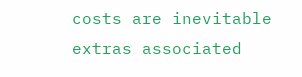costs are inevitable extras associated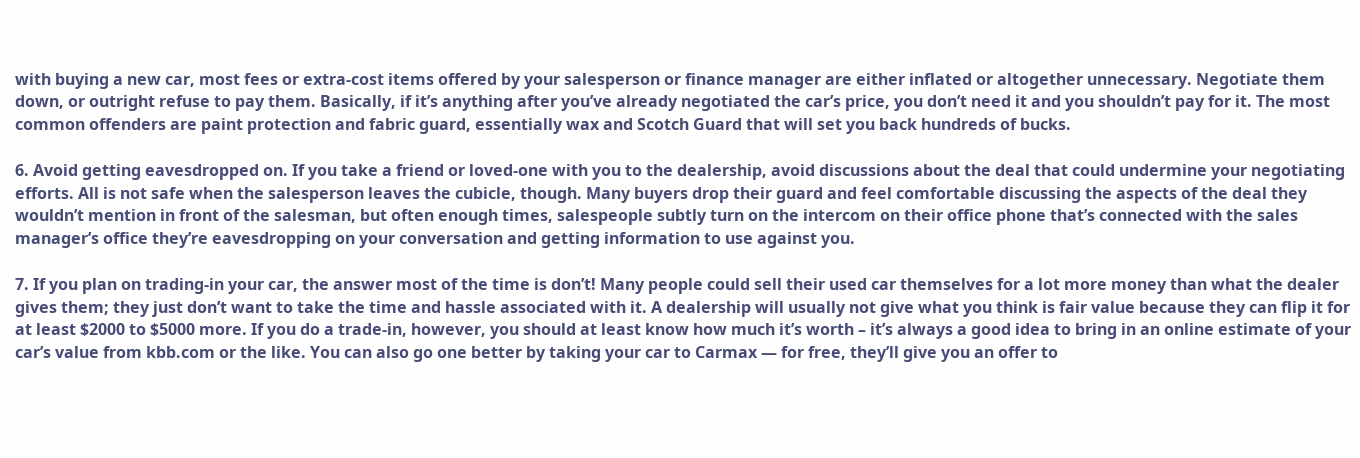with buying a new car, most fees or extra-cost items offered by your salesperson or finance manager are either inflated or altogether unnecessary. Negotiate them down, or outright refuse to pay them. Basically, if it’s anything after you’ve already negotiated the car’s price, you don’t need it and you shouldn’t pay for it. The most common offenders are paint protection and fabric guard, essentially wax and Scotch Guard that will set you back hundreds of bucks.

6. Avoid getting eavesdropped on. If you take a friend or loved-one with you to the dealership, avoid discussions about the deal that could undermine your negotiating efforts. All is not safe when the salesperson leaves the cubicle, though. Many buyers drop their guard and feel comfortable discussing the aspects of the deal they wouldn’t mention in front of the salesman, but often enough times, salespeople subtly turn on the intercom on their office phone that’s connected with the sales manager’s office they’re eavesdropping on your conversation and getting information to use against you.

7. If you plan on trading-in your car, the answer most of the time is don’t! Many people could sell their used car themselves for a lot more money than what the dealer gives them; they just don’t want to take the time and hassle associated with it. A dealership will usually not give what you think is fair value because they can flip it for at least $2000 to $5000 more. If you do a trade-in, however, you should at least know how much it’s worth – it’s always a good idea to bring in an online estimate of your car’s value from kbb.com or the like. You can also go one better by taking your car to Carmax — for free, they’ll give you an offer to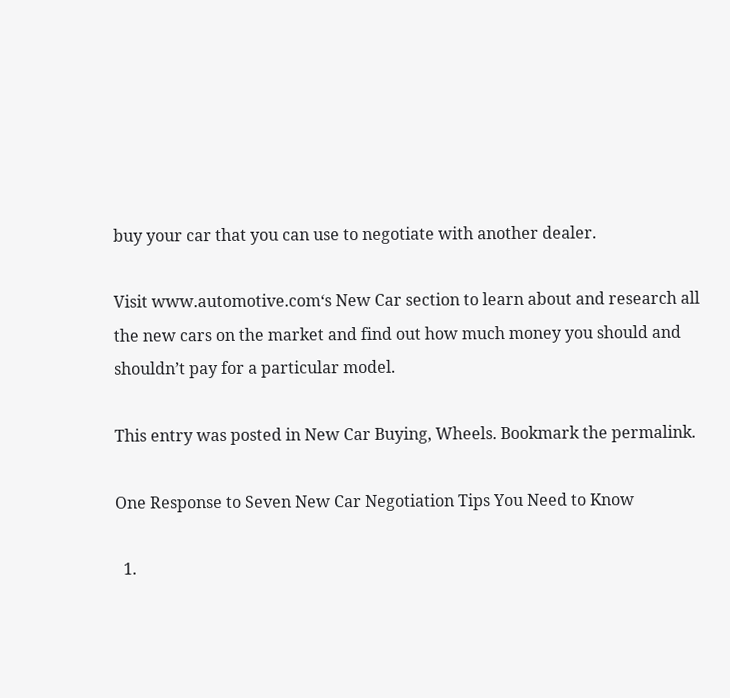buy your car that you can use to negotiate with another dealer.

Visit www.automotive.com‘s New Car section to learn about and research all the new cars on the market and find out how much money you should and shouldn’t pay for a particular model.

This entry was posted in New Car Buying, Wheels. Bookmark the permalink.

One Response to Seven New Car Negotiation Tips You Need to Know

  1.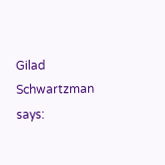Gilad Schwartzman says: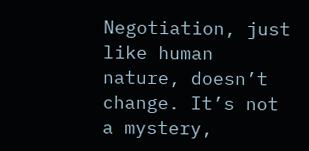Negotiation, just like human nature, doesn’t change. It’s not a mystery,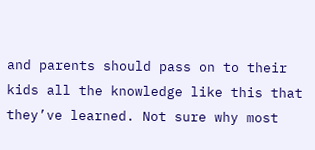and parents should pass on to their kids all the knowledge like this that they’ve learned. Not sure why most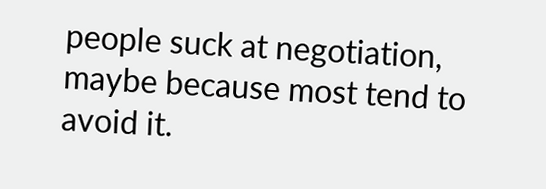people suck at negotiation, maybe because most tend to avoid it.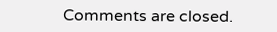Comments are closed.